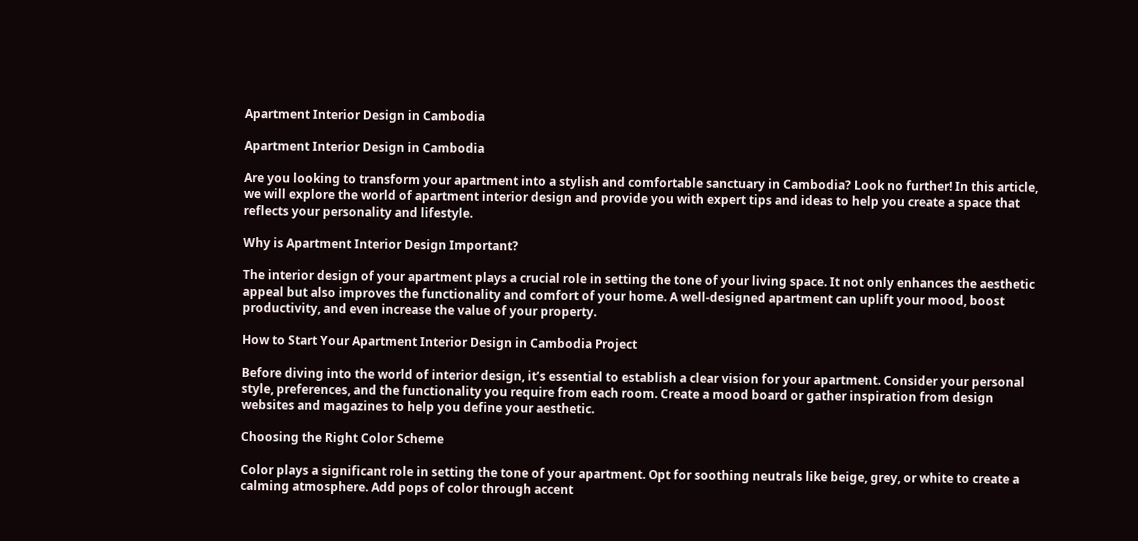Apartment Interior Design in Cambodia

Apartment Interior Design in Cambodia

Are you looking to transform your apartment into a stylish and comfortable sanctuary in Cambodia? Look no further! In this article, we will explore the world of apartment interior design and provide you with expert tips and ideas to help you create a space that reflects your personality and lifestyle.

Why is Apartment Interior Design Important?

The interior design of your apartment plays a crucial role in setting the tone of your living space. It not only enhances the aesthetic appeal but also improves the functionality and comfort of your home. A well-designed apartment can uplift your mood, boost productivity, and even increase the value of your property.

How to Start Your Apartment Interior Design in Cambodia Project

Before diving into the world of interior design, it’s essential to establish a clear vision for your apartment. Consider your personal style, preferences, and the functionality you require from each room. Create a mood board or gather inspiration from design websites and magazines to help you define your aesthetic.

Choosing the Right Color Scheme

Color plays a significant role in setting the tone of your apartment. Opt for soothing neutrals like beige, grey, or white to create a calming atmosphere. Add pops of color through accent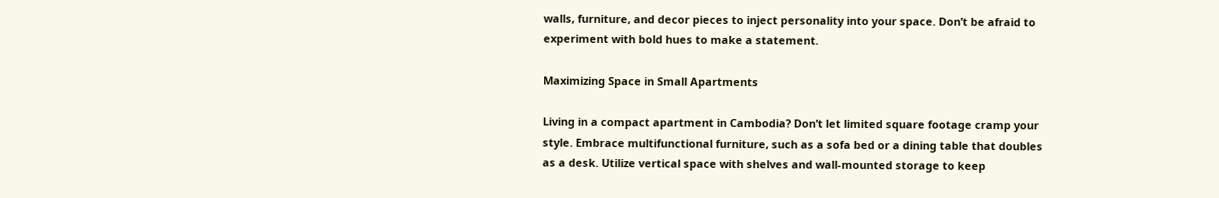walls, furniture, and decor pieces to inject personality into your space. Don’t be afraid to experiment with bold hues to make a statement.

Maximizing Space in Small Apartments

Living in a compact apartment in Cambodia? Don’t let limited square footage cramp your style. Embrace multifunctional furniture, such as a sofa bed or a dining table that doubles as a desk. Utilize vertical space with shelves and wall-mounted storage to keep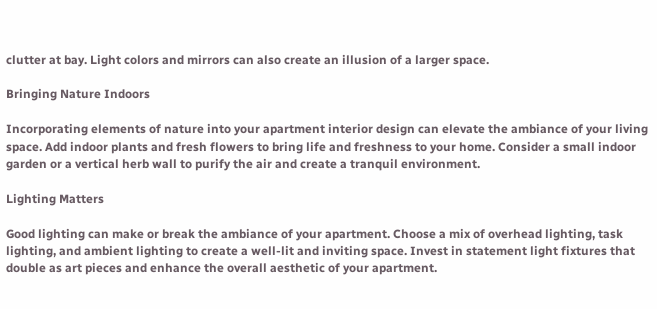clutter at bay. Light colors and mirrors can also create an illusion of a larger space.

Bringing Nature Indoors

Incorporating elements of nature into your apartment interior design can elevate the ambiance of your living space. Add indoor plants and fresh flowers to bring life and freshness to your home. Consider a small indoor garden or a vertical herb wall to purify the air and create a tranquil environment.

Lighting Matters

Good lighting can make or break the ambiance of your apartment. Choose a mix of overhead lighting, task lighting, and ambient lighting to create a well-lit and inviting space. Invest in statement light fixtures that double as art pieces and enhance the overall aesthetic of your apartment.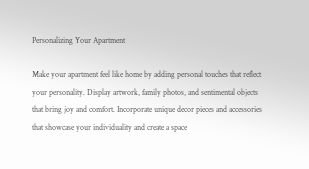Personalizing Your Apartment

Make your apartment feel like home by adding personal touches that reflect your personality. Display artwork, family photos, and sentimental objects that bring joy and comfort. Incorporate unique decor pieces and accessories that showcase your individuality and create a space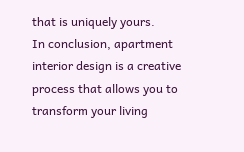that is uniquely yours.
In conclusion, apartment interior design is a creative process that allows you to transform your living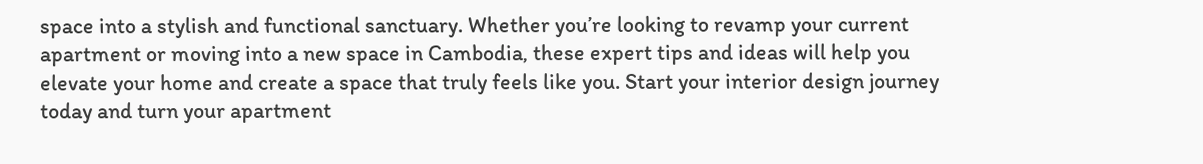space into a stylish and functional sanctuary. Whether you’re looking to revamp your current apartment or moving into a new space in Cambodia, these expert tips and ideas will help you elevate your home and create a space that truly feels like you. Start your interior design journey today and turn your apartment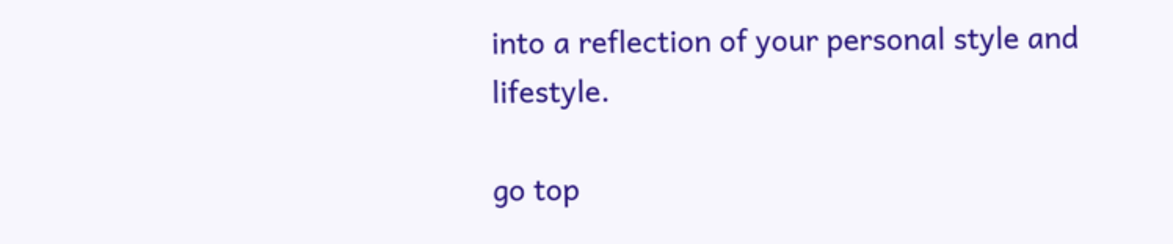into a reflection of your personal style and lifestyle.

go top